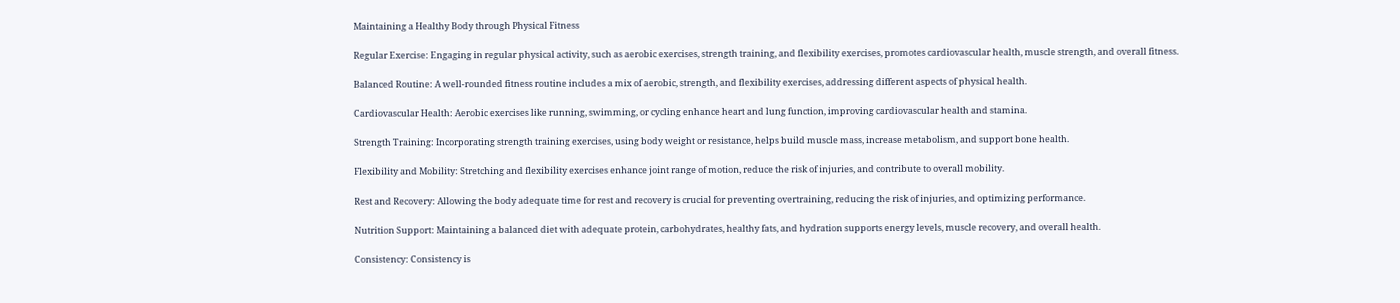Maintaining a Healthy Body through Physical Fitness

Regular Exercise: Engaging in regular physical activity, such as aerobic exercises, strength training, and flexibility exercises, promotes cardiovascular health, muscle strength, and overall fitness.

Balanced Routine: A well-rounded fitness routine includes a mix of aerobic, strength, and flexibility exercises, addressing different aspects of physical health.

Cardiovascular Health: Aerobic exercises like running, swimming, or cycling enhance heart and lung function, improving cardiovascular health and stamina.

Strength Training: Incorporating strength training exercises, using body weight or resistance, helps build muscle mass, increase metabolism, and support bone health.

Flexibility and Mobility: Stretching and flexibility exercises enhance joint range of motion, reduce the risk of injuries, and contribute to overall mobility.

Rest and Recovery: Allowing the body adequate time for rest and recovery is crucial for preventing overtraining, reducing the risk of injuries, and optimizing performance.

Nutrition Support: Maintaining a balanced diet with adequate protein, carbohydrates, healthy fats, and hydration supports energy levels, muscle recovery, and overall health.

Consistency: Consistency is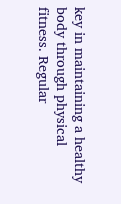key in maintaining a healthy body through physical fitness. Regular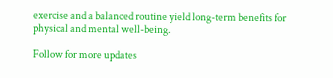exercise and a balanced routine yield long-term benefits for physical and mental well-being.

Follow for more updates